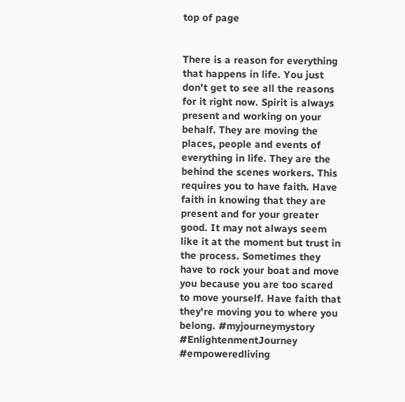top of page


There is a reason for everything that happens in life. You just don't get to see all the reasons for it right now. Spirit is always present and working on your behalf. They are moving the places, people and events of everything in life. They are the behind the scenes workers. This requires you to have faith. Have faith in knowing that they are present and for your greater good. It may not always seem like it at the moment but trust in the process. Sometimes they have to rock your boat and move you because you are too scared to move yourself. Have faith that they're moving you to where you belong. #myjourneymystory #EnlightenmentJourney #empoweredliving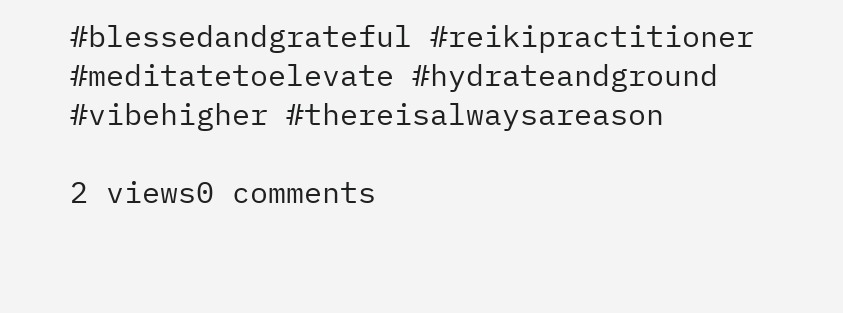#blessedandgrateful #reikipractitioner #meditatetoelevate #hydrateandground #vibehigher #thereisalwaysareason

2 views0 comments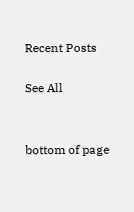Recent Posts

See All


bottom of page